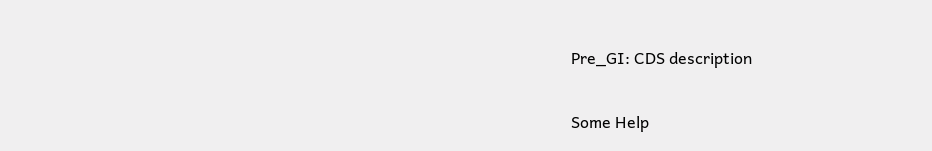Pre_GI: CDS description

Some Help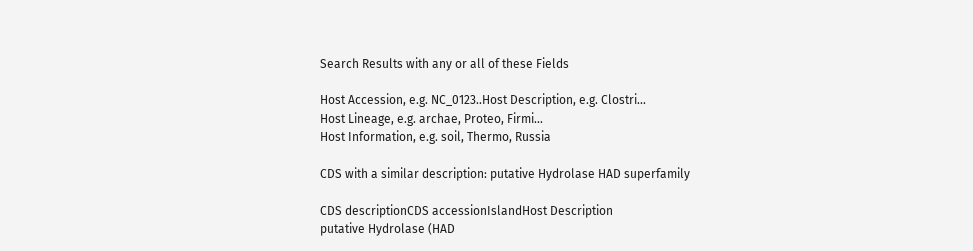Search Results with any or all of these Fields

Host Accession, e.g. NC_0123..Host Description, e.g. Clostri...
Host Lineage, e.g. archae, Proteo, Firmi...
Host Information, e.g. soil, Thermo, Russia

CDS with a similar description: putative Hydrolase HAD superfamily

CDS descriptionCDS accessionIslandHost Description
putative Hydrolase (HAD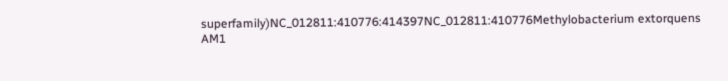superfamily)NC_012811:410776:414397NC_012811:410776Methylobacterium extorquens AM1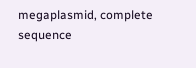megaplasmid, complete sequence